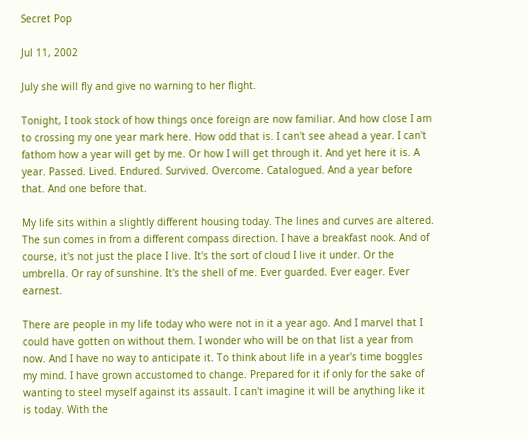Secret Pop

Jul 11, 2002

July she will fly and give no warning to her flight.

Tonight, I took stock of how things once foreign are now familiar. And how close I am to crossing my one year mark here. How odd that is. I can't see ahead a year. I can't fathom how a year will get by me. Or how I will get through it. And yet here it is. A year. Passed. Lived. Endured. Survived. Overcome. Catalogued. And a year before that. And one before that.

My life sits within a slightly different housing today. The lines and curves are altered. The sun comes in from a different compass direction. I have a breakfast nook. And of course, it's not just the place I live. It's the sort of cloud I live it under. Or the umbrella. Or ray of sunshine. It's the shell of me. Ever guarded. Ever eager. Ever earnest.

There are people in my life today who were not in it a year ago. And I marvel that I could have gotten on without them. I wonder who will be on that list a year from now. And I have no way to anticipate it. To think about life in a year's time boggles my mind. I have grown accustomed to change. Prepared for it if only for the sake of wanting to steel myself against its assault. I can't imagine it will be anything like it is today. With the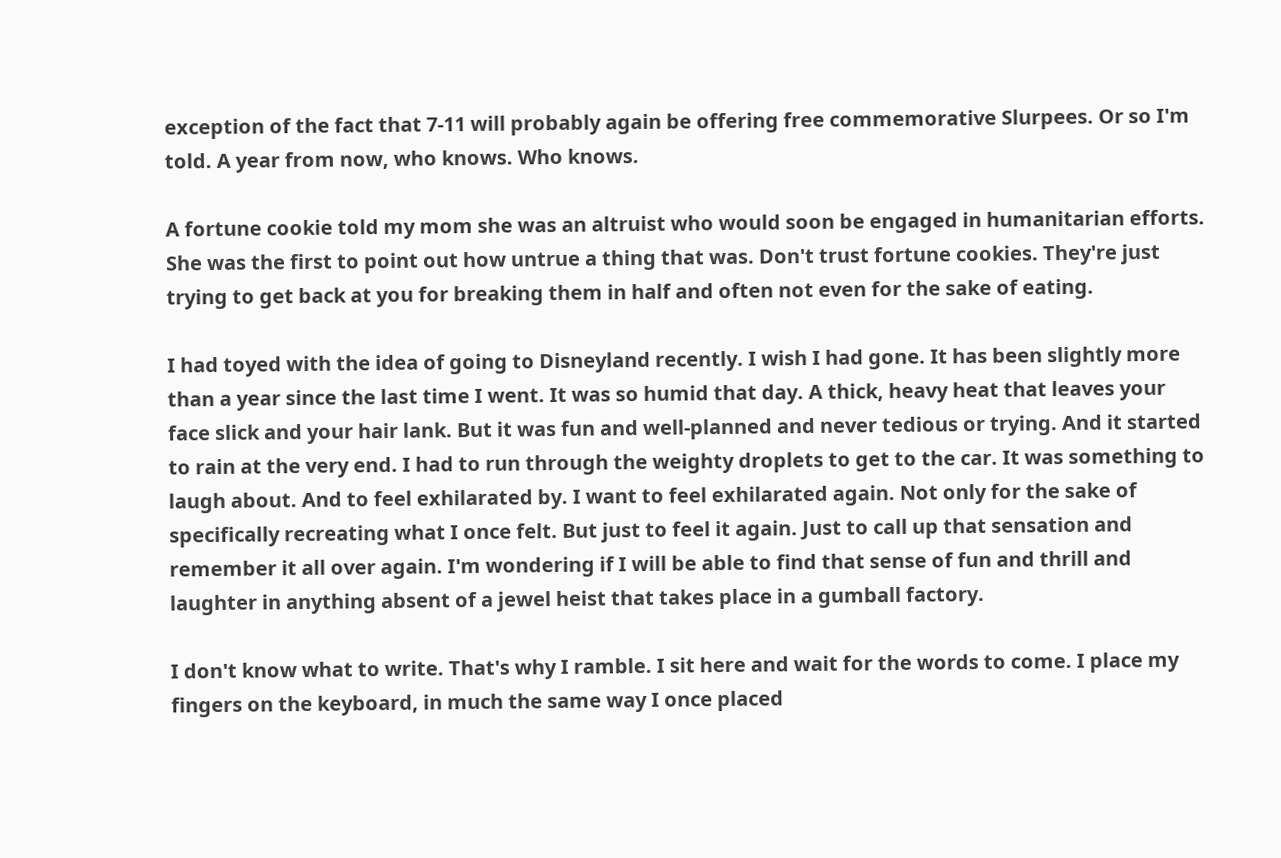exception of the fact that 7-11 will probably again be offering free commemorative Slurpees. Or so I'm told. A year from now, who knows. Who knows.

A fortune cookie told my mom she was an altruist who would soon be engaged in humanitarian efforts. She was the first to point out how untrue a thing that was. Don't trust fortune cookies. They're just trying to get back at you for breaking them in half and often not even for the sake of eating.

I had toyed with the idea of going to Disneyland recently. I wish I had gone. It has been slightly more than a year since the last time I went. It was so humid that day. A thick, heavy heat that leaves your face slick and your hair lank. But it was fun and well-planned and never tedious or trying. And it started to rain at the very end. I had to run through the weighty droplets to get to the car. It was something to laugh about. And to feel exhilarated by. I want to feel exhilarated again. Not only for the sake of specifically recreating what I once felt. But just to feel it again. Just to call up that sensation and remember it all over again. I'm wondering if I will be able to find that sense of fun and thrill and laughter in anything absent of a jewel heist that takes place in a gumball factory.

I don't know what to write. That's why I ramble. I sit here and wait for the words to come. I place my fingers on the keyboard, in much the same way I once placed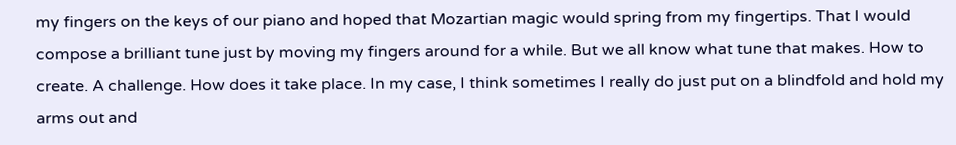my fingers on the keys of our piano and hoped that Mozartian magic would spring from my fingertips. That I would compose a brilliant tune just by moving my fingers around for a while. But we all know what tune that makes. How to create. A challenge. How does it take place. In my case, I think sometimes I really do just put on a blindfold and hold my arms out and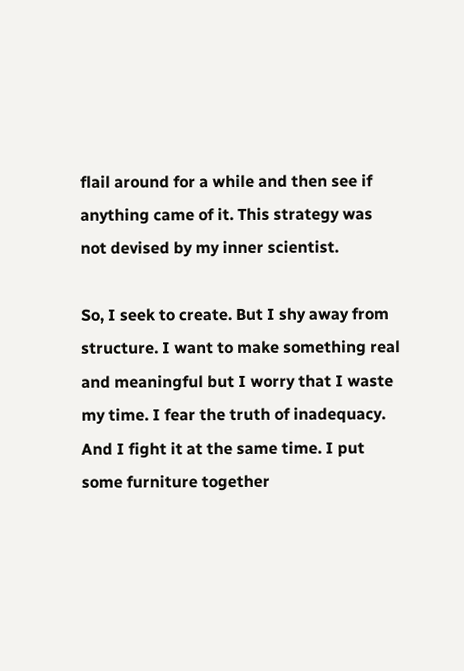flail around for a while and then see if anything came of it. This strategy was not devised by my inner scientist.

So, I seek to create. But I shy away from structure. I want to make something real and meaningful but I worry that I waste my time. I fear the truth of inadequacy. And I fight it at the same time. I put some furniture together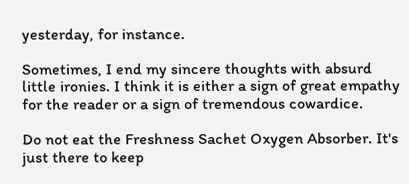yesterday, for instance.

Sometimes, I end my sincere thoughts with absurd little ironies. I think it is either a sign of great empathy for the reader or a sign of tremendous cowardice.

Do not eat the Freshness Sachet Oxygen Absorber. It's just there to keep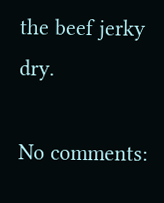the beef jerky dry.

No comments: